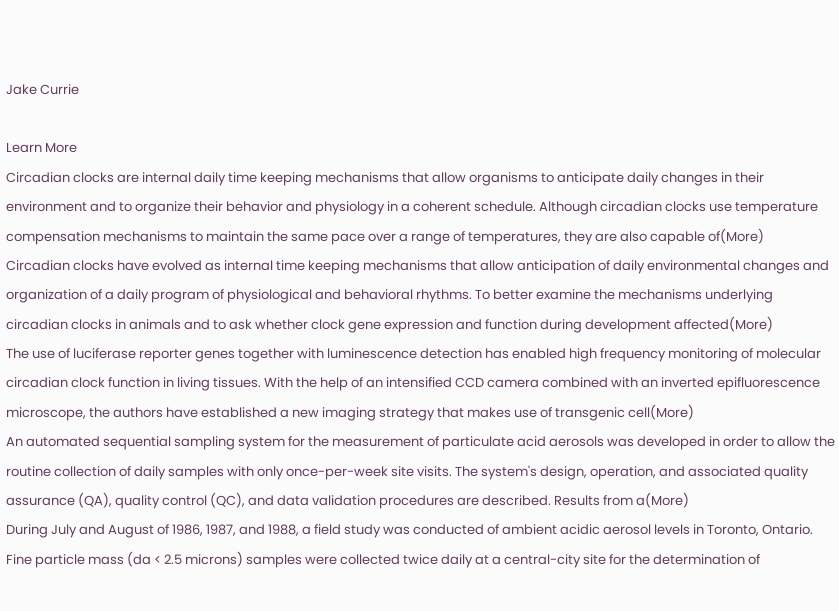Jake Currie

Learn More
Circadian clocks are internal daily time keeping mechanisms that allow organisms to anticipate daily changes in their environment and to organize their behavior and physiology in a coherent schedule. Although circadian clocks use temperature compensation mechanisms to maintain the same pace over a range of temperatures, they are also capable of(More)
Circadian clocks have evolved as internal time keeping mechanisms that allow anticipation of daily environmental changes and organization of a daily program of physiological and behavioral rhythms. To better examine the mechanisms underlying circadian clocks in animals and to ask whether clock gene expression and function during development affected(More)
The use of luciferase reporter genes together with luminescence detection has enabled high frequency monitoring of molecular circadian clock function in living tissues. With the help of an intensified CCD camera combined with an inverted epifluorescence microscope, the authors have established a new imaging strategy that makes use of transgenic cell(More)
An automated sequential sampling system for the measurement of particulate acid aerosols was developed in order to allow the routine collection of daily samples with only once-per-week site visits. The system's design, operation, and associated quality assurance (QA), quality control (QC), and data validation procedures are described. Results from a(More)
During July and August of 1986, 1987, and 1988, a field study was conducted of ambient acidic aerosol levels in Toronto, Ontario. Fine particle mass (da < 2.5 microns) samples were collected twice daily at a central-city site for the determination of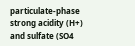particulate-phase strong acidity (H+) and sulfate (SO4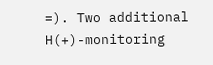=). Two additional H(+)-monitoring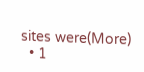sites were(More)
  • 1